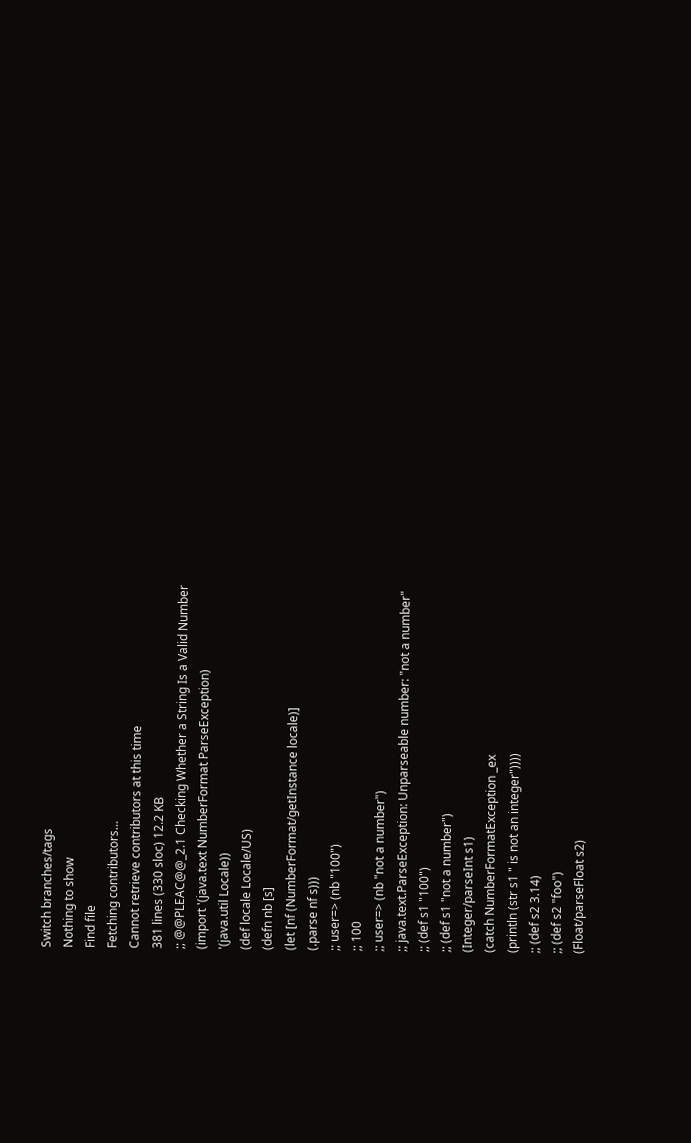Switch branches/tags
Nothing to show
Find file
Fetching contributors…
Cannot retrieve contributors at this time
381 lines (330 sloc) 12.2 KB
;; @@PLEAC@@_2.1 Checking Whether a String Is a Valid Number
(import '(java.text NumberFormat ParseException)
'(java.util Locale))
(def locale Locale/US)
(defn nb [s]
(let [nf (NumberFormat/getInstance locale)]
(.parse nf s)))
;; user=> (nb "100")
;; 100
;; user=> (nb "not a number")
;; java.text.ParseException: Unparseable number: "not a number"
;; (def s1 "100")
;; (def s1 "not a number")
(Integer/parseInt s1)
(catch NumberFormatException _ex
(println (str s1 " is not an integer"))))
;; (def s2 3.14)
;; (def s2 "foo")
(Float/parseFloat s2)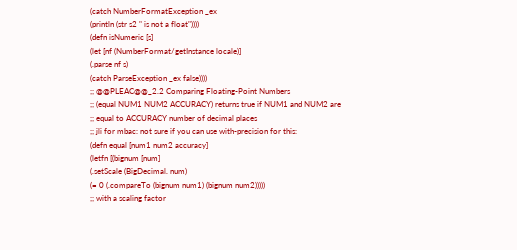(catch NumberFormatException _ex
(println (str s2 " is not a float"))))
(defn isNumeric [s]
(let [nf (NumberFormat/getInstance locale)]
(.parse nf s)
(catch ParseException _ex false))))
;; @@PLEAC@@_2.2 Comparing Floating-Point Numbers
;; (equal NUM1 NUM2 ACCURACY) returns true if NUM1 and NUM2 are
;; equal to ACCURACY number of decimal places
;; jli for mbac: not sure if you can use with-precision for this:
(defn equal [num1 num2 accuracy]
(letfn [(bignum [num]
(.setScale (BigDecimal. num)
(= 0 (.compareTo (bignum num1) (bignum num2)))))
;; with a scaling factor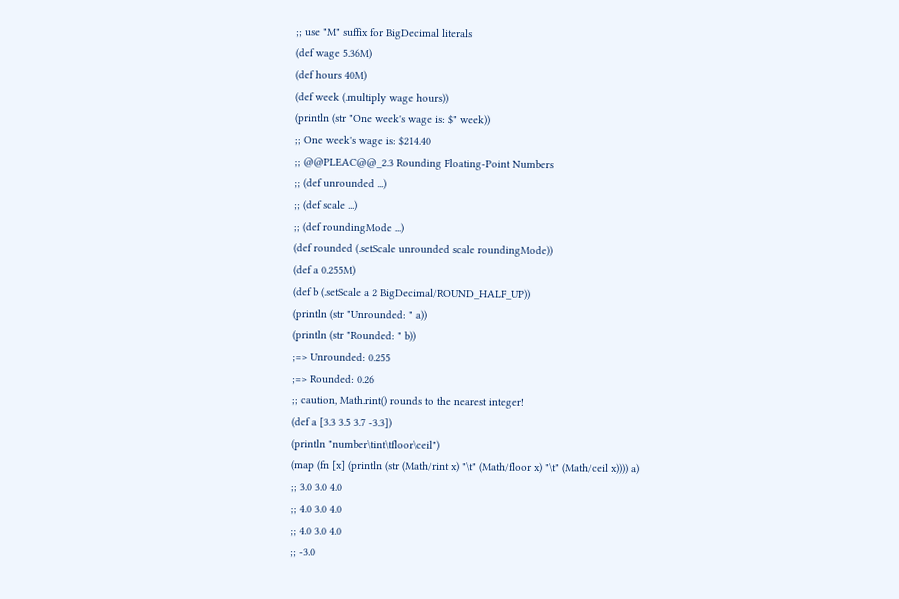;; use "M" suffix for BigDecimal literals
(def wage 5.36M)
(def hours 40M)
(def week (.multiply wage hours))
(println (str "One week's wage is: $" week))
;; One week's wage is: $214.40
;; @@PLEAC@@_2.3 Rounding Floating-Point Numbers
;; (def unrounded ...)
;; (def scale ...)
;; (def roundingMode ...)
(def rounded (.setScale unrounded scale roundingMode))
(def a 0.255M)
(def b (.setScale a 2 BigDecimal/ROUND_HALF_UP))
(println (str "Unrounded: " a))
(println (str "Rounded: " b))
;=> Unrounded: 0.255
;=> Rounded: 0.26
;; caution, Math.rint() rounds to the nearest integer!
(def a [3.3 3.5 3.7 -3.3])
(println "number\tint\tfloor\ceil")
(map (fn [x] (println (str (Math/rint x) "\t" (Math/floor x) "\t" (Math/ceil x)))) a)
;; 3.0 3.0 4.0
;; 4.0 3.0 4.0
;; 4.0 3.0 4.0
;; -3.0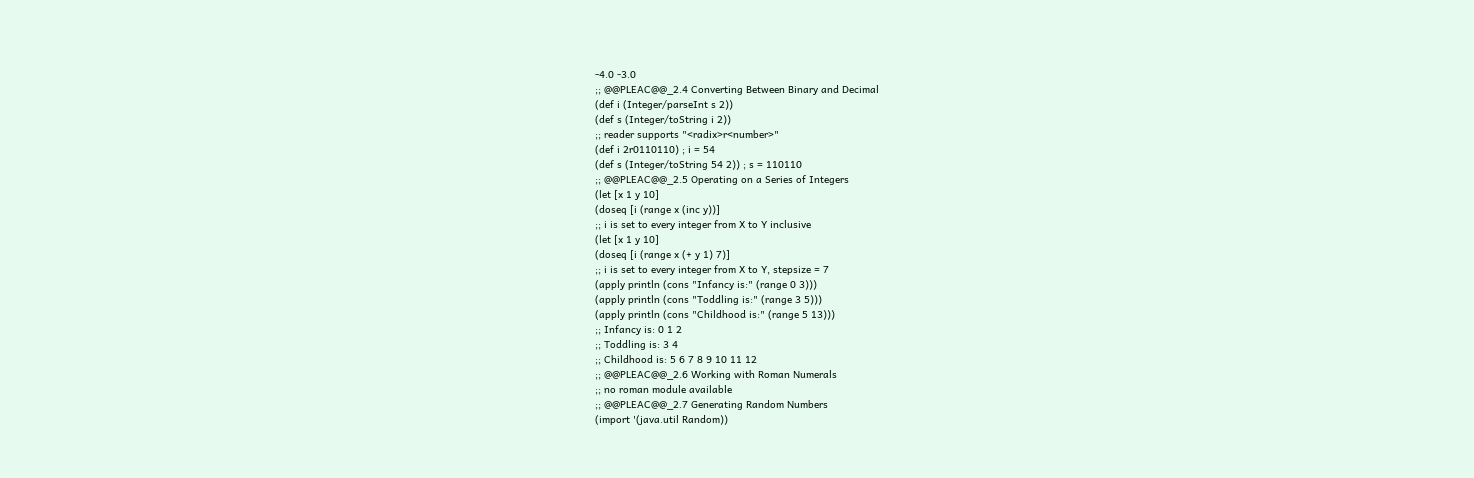-4.0 -3.0
;; @@PLEAC@@_2.4 Converting Between Binary and Decimal
(def i (Integer/parseInt s 2))
(def s (Integer/toString i 2))
;; reader supports "<radix>r<number>"
(def i 2r0110110) ; i = 54
(def s (Integer/toString 54 2)) ; s = 110110
;; @@PLEAC@@_2.5 Operating on a Series of Integers
(let [x 1 y 10]
(doseq [i (range x (inc y))]
;; i is set to every integer from X to Y inclusive
(let [x 1 y 10]
(doseq [i (range x (+ y 1) 7)]
;; i is set to every integer from X to Y, stepsize = 7
(apply println (cons "Infancy is:" (range 0 3)))
(apply println (cons "Toddling is:" (range 3 5)))
(apply println (cons "Childhood is:" (range 5 13)))
;; Infancy is: 0 1 2
;; Toddling is: 3 4
;; Childhood is: 5 6 7 8 9 10 11 12
;; @@PLEAC@@_2.6 Working with Roman Numerals
;; no roman module available
;; @@PLEAC@@_2.7 Generating Random Numbers
(import '(java.util Random))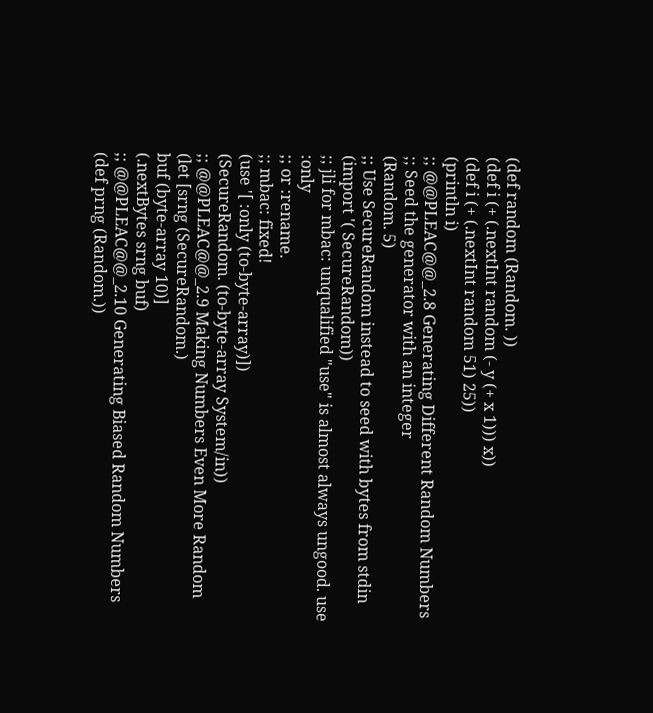(def random (Random. ))
(def i (+ (.nextInt random (- y (+ x 1))) x))
(def i (+ (.nextInt random 51) 25))
(println i)
;; @@PLEAC@@_2.8 Generating Different Random Numbers
;; Seed the generator with an integer
(Random. 5)
;; Use SecureRandom instead to seed with bytes from stdin
(import '( SecureRandom))
;; jli for mbac: unqualified "use" is almost always ungood. use :only
;; or :rename.
;; mbac: fixed!
(use '[ :only (to-byte-array)])
(SecureRandom. (to-byte-array System/in))
;; @@PLEAC@@_2.9 Making Numbers Even More Random
(let [srng (SecureRandom.)
buf (byte-array 10)]
(.nextBytes srng buf)
;; @@PLEAC@@_2.10 Generating Biased Random Numbers
(def prng (Random.))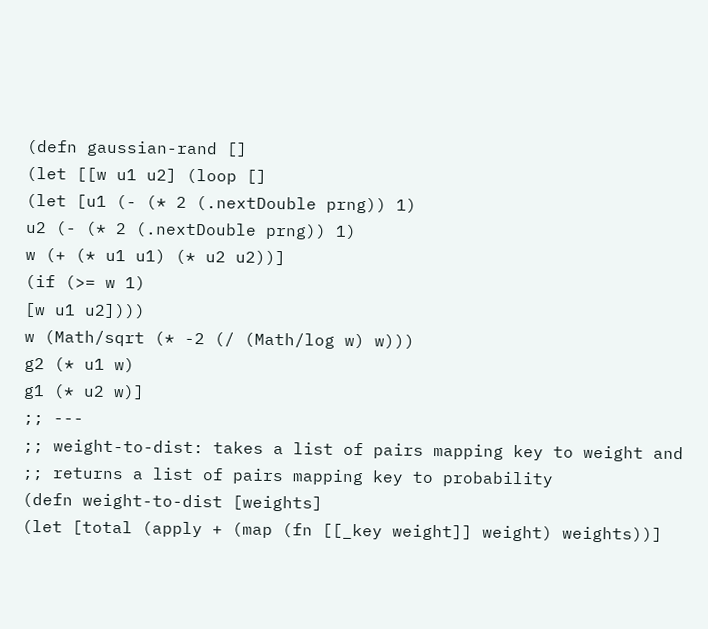(defn gaussian-rand []
(let [[w u1 u2] (loop []
(let [u1 (- (* 2 (.nextDouble prng)) 1)
u2 (- (* 2 (.nextDouble prng)) 1)
w (+ (* u1 u1) (* u2 u2))]
(if (>= w 1)
[w u1 u2])))
w (Math/sqrt (* -2 (/ (Math/log w) w)))
g2 (* u1 w)
g1 (* u2 w)]
;; ---
;; weight-to-dist: takes a list of pairs mapping key to weight and
;; returns a list of pairs mapping key to probability
(defn weight-to-dist [weights]
(let [total (apply + (map (fn [[_key weight]] weight) weights))]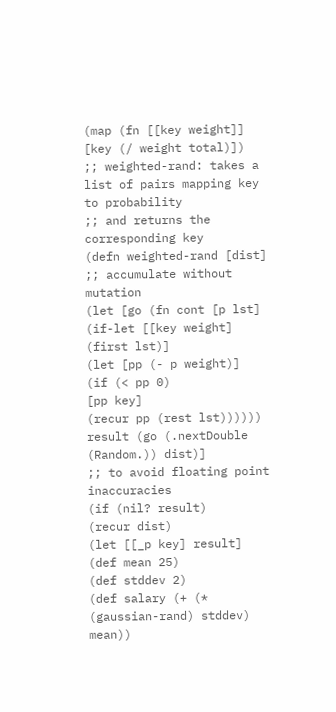(map (fn [[key weight]] [key (/ weight total)])
;; weighted-rand: takes a list of pairs mapping key to probability
;; and returns the corresponding key
(defn weighted-rand [dist]
;; accumulate without mutation
(let [go (fn cont [p lst]
(if-let [[key weight] (first lst)]
(let [pp (- p weight)]
(if (< pp 0)
[pp key]
(recur pp (rest lst))))))
result (go (.nextDouble (Random.)) dist)]
;; to avoid floating point inaccuracies
(if (nil? result)
(recur dist)
(let [[_p key] result]
(def mean 25)
(def stddev 2)
(def salary (+ (* (gaussian-rand) stddev) mean))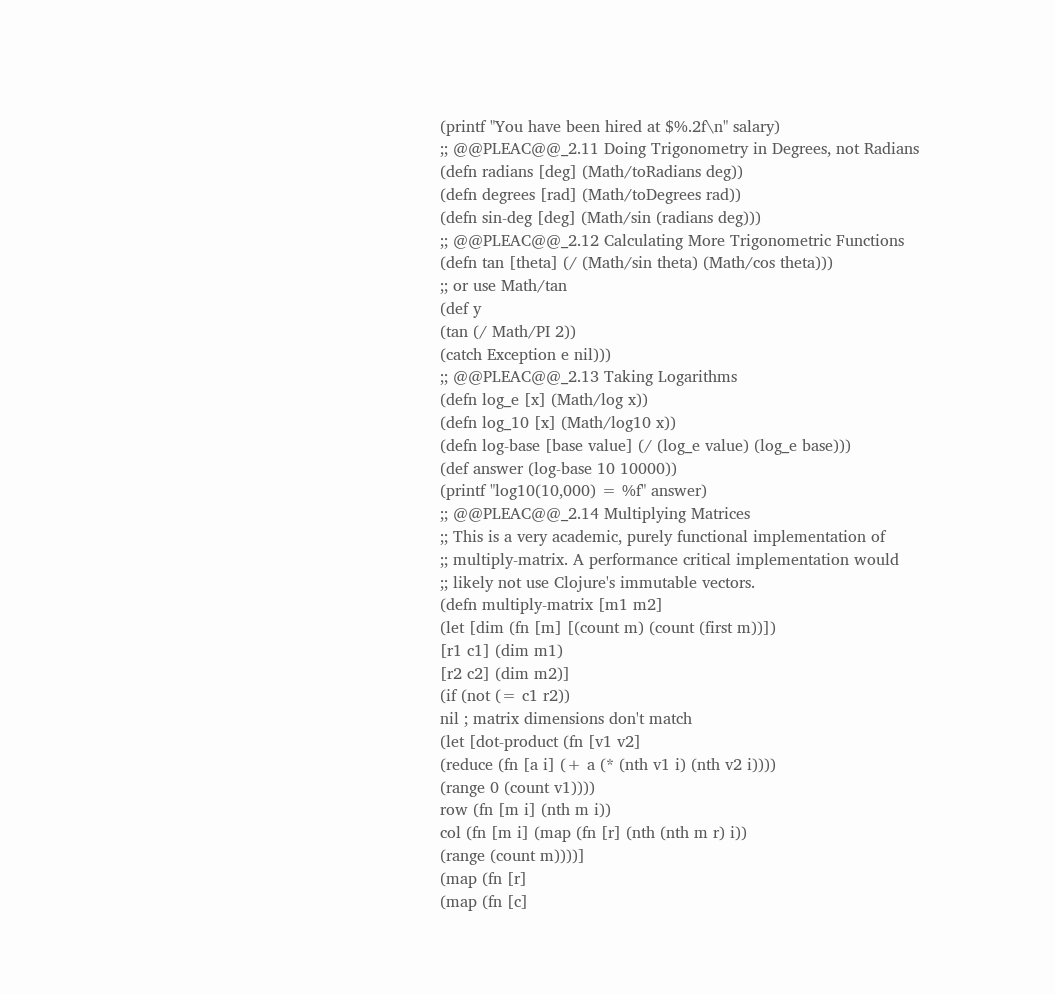(printf "You have been hired at $%.2f\n" salary)
;; @@PLEAC@@_2.11 Doing Trigonometry in Degrees, not Radians
(defn radians [deg] (Math/toRadians deg))
(defn degrees [rad] (Math/toDegrees rad))
(defn sin-deg [deg] (Math/sin (radians deg)))
;; @@PLEAC@@_2.12 Calculating More Trigonometric Functions
(defn tan [theta] (/ (Math/sin theta) (Math/cos theta)))
;; or use Math/tan
(def y
(tan (/ Math/PI 2))
(catch Exception e nil)))
;; @@PLEAC@@_2.13 Taking Logarithms
(defn log_e [x] (Math/log x))
(defn log_10 [x] (Math/log10 x))
(defn log-base [base value] (/ (log_e value) (log_e base)))
(def answer (log-base 10 10000))
(printf "log10(10,000) = %f" answer)
;; @@PLEAC@@_2.14 Multiplying Matrices
;; This is a very academic, purely functional implementation of
;; multiply-matrix. A performance critical implementation would
;; likely not use Clojure's immutable vectors.
(defn multiply-matrix [m1 m2]
(let [dim (fn [m] [(count m) (count (first m))])
[r1 c1] (dim m1)
[r2 c2] (dim m2)]
(if (not (= c1 r2))
nil ; matrix dimensions don't match
(let [dot-product (fn [v1 v2]
(reduce (fn [a i] (+ a (* (nth v1 i) (nth v2 i))))
(range 0 (count v1))))
row (fn [m i] (nth m i))
col (fn [m i] (map (fn [r] (nth (nth m r) i))
(range (count m))))]
(map (fn [r]
(map (fn [c]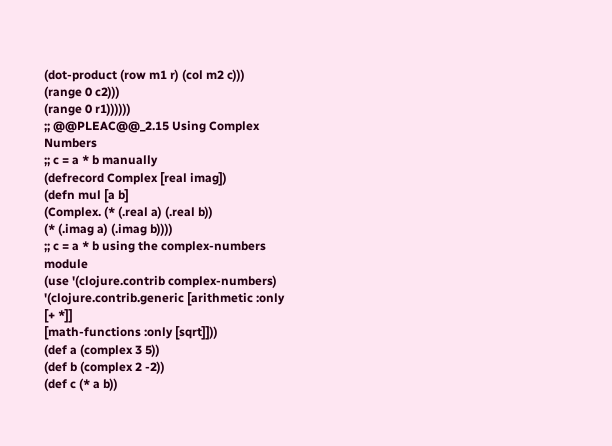(dot-product (row m1 r) (col m2 c)))
(range 0 c2)))
(range 0 r1))))))
;; @@PLEAC@@_2.15 Using Complex Numbers
;; c = a * b manually
(defrecord Complex [real imag])
(defn mul [a b]
(Complex. (* (.real a) (.real b))
(* (.imag a) (.imag b))))
;; c = a * b using the complex-numbers module
(use '(clojure.contrib complex-numbers)
'(clojure.contrib.generic [arithmetic :only [+ *]]
[math-functions :only [sqrt]]))
(def a (complex 3 5))
(def b (complex 2 -2))
(def c (* a b))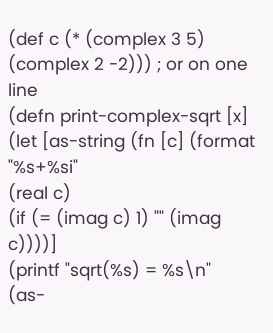(def c (* (complex 3 5) (complex 2 -2))) ; or on one line
(defn print-complex-sqrt [x]
(let [as-string (fn [c] (format "%s+%si"
(real c)
(if (= (imag c) 1) "" (imag c))))]
(printf "sqrt(%s) = %s\n"
(as-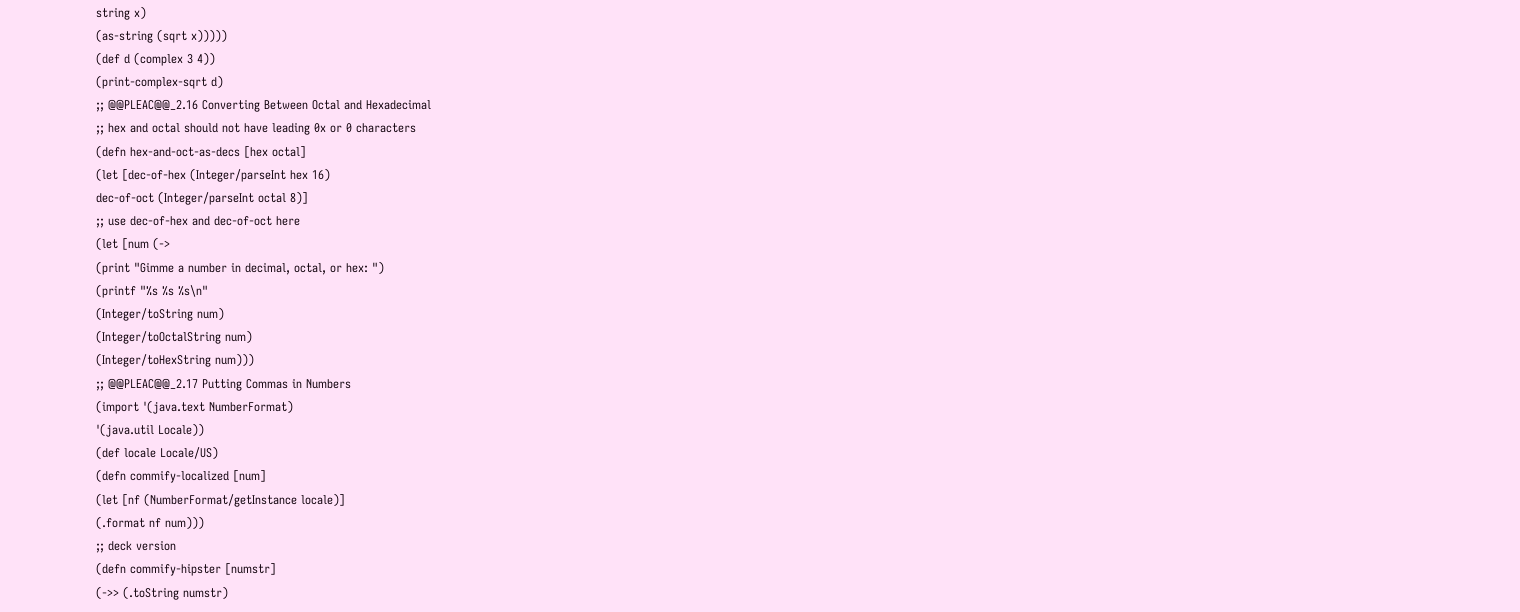string x)
(as-string (sqrt x)))))
(def d (complex 3 4))
(print-complex-sqrt d)
;; @@PLEAC@@_2.16 Converting Between Octal and Hexadecimal
;; hex and octal should not have leading 0x or 0 characters
(defn hex-and-oct-as-decs [hex octal]
(let [dec-of-hex (Integer/parseInt hex 16)
dec-of-oct (Integer/parseInt octal 8)]
;; use dec-of-hex and dec-of-oct here
(let [num (->
(print "Gimme a number in decimal, octal, or hex: ")
(printf "%s %s %s\n"
(Integer/toString num)
(Integer/toOctalString num)
(Integer/toHexString num)))
;; @@PLEAC@@_2.17 Putting Commas in Numbers
(import '(java.text NumberFormat)
'(java.util Locale))
(def locale Locale/US)
(defn commify-localized [num]
(let [nf (NumberFormat/getInstance locale)]
(.format nf num)))
;; deck version
(defn commify-hipster [numstr]
(->> (.toString numstr)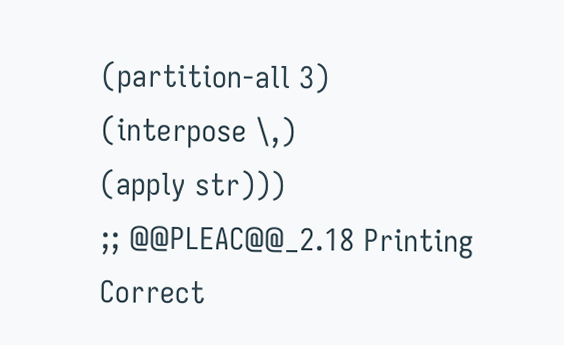(partition-all 3)
(interpose \,)
(apply str)))
;; @@PLEAC@@_2.18 Printing Correct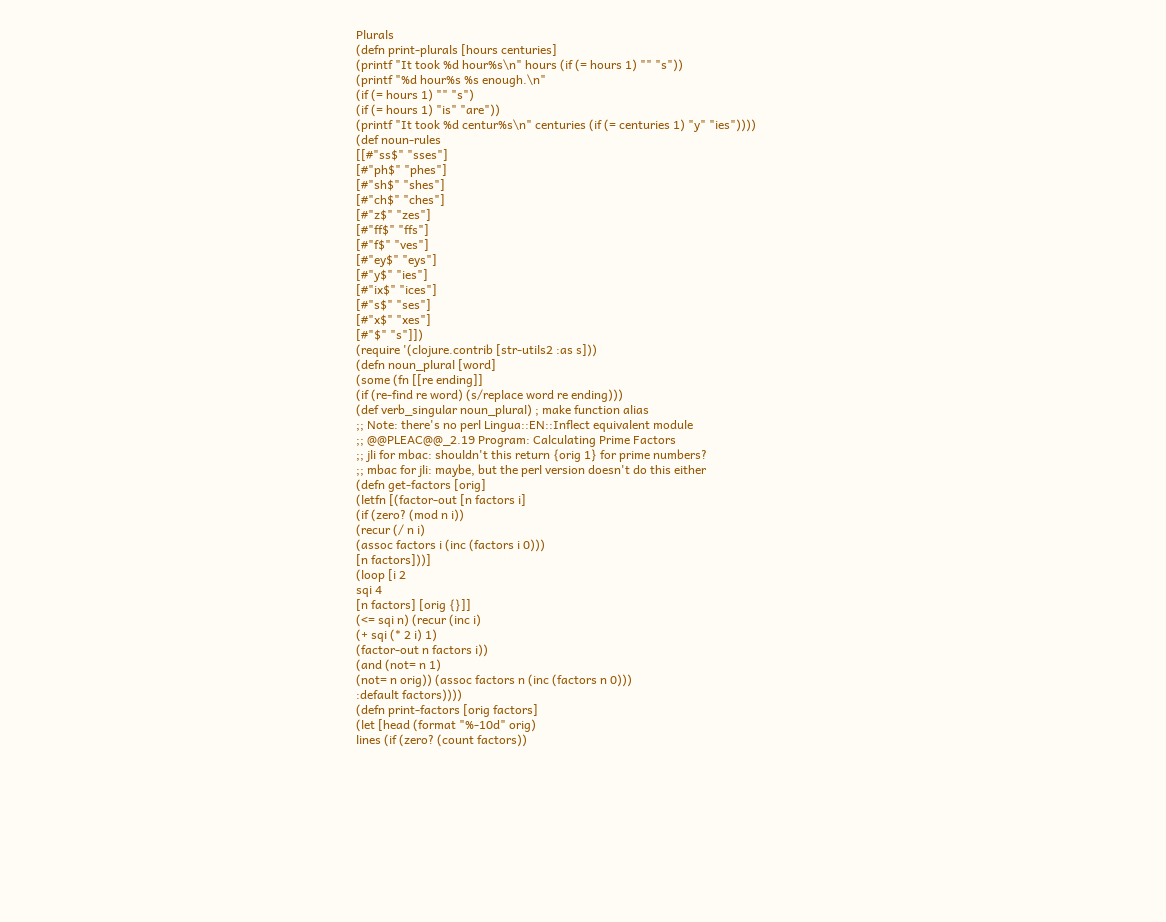Plurals
(defn print-plurals [hours centuries]
(printf "It took %d hour%s\n" hours (if (= hours 1) "" "s"))
(printf "%d hour%s %s enough.\n"
(if (= hours 1) "" "s")
(if (= hours 1) "is" "are"))
(printf "It took %d centur%s\n" centuries (if (= centuries 1) "y" "ies"))))
(def noun-rules
[[#"ss$" "sses"]
[#"ph$" "phes"]
[#"sh$" "shes"]
[#"ch$" "ches"]
[#"z$" "zes"]
[#"ff$" "ffs"]
[#"f$" "ves"]
[#"ey$" "eys"]
[#"y$" "ies"]
[#"ix$" "ices"]
[#"s$" "ses"]
[#"x$" "xes"]
[#"$" "s"]])
(require '(clojure.contrib [str-utils2 :as s]))
(defn noun_plural [word]
(some (fn [[re ending]]
(if (re-find re word) (s/replace word re ending)))
(def verb_singular noun_plural) ; make function alias
;; Note: there's no perl Lingua::EN::Inflect equivalent module
;; @@PLEAC@@_2.19 Program: Calculating Prime Factors
;; jli for mbac: shouldn't this return {orig 1} for prime numbers?
;; mbac for jli: maybe, but the perl version doesn't do this either
(defn get-factors [orig]
(letfn [(factor-out [n factors i]
(if (zero? (mod n i))
(recur (/ n i)
(assoc factors i (inc (factors i 0)))
[n factors]))]
(loop [i 2
sqi 4
[n factors] [orig {}]]
(<= sqi n) (recur (inc i)
(+ sqi (* 2 i) 1)
(factor-out n factors i))
(and (not= n 1)
(not= n orig)) (assoc factors n (inc (factors n 0)))
:default factors))))
(defn print-factors [orig factors]
(let [head (format "%-10d" orig)
lines (if (zero? (count factors))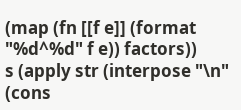(map (fn [[f e]] (format "%d^%d" f e)) factors))
s (apply str (interpose "\n" (cons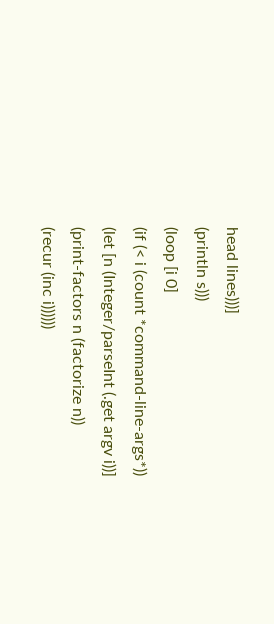head lines)))]
(println s)))
(loop [i 0]
(if (< i (count *command-line-args*))
(let [n (Integer/parseInt (.get argv i))]
(print-factors n (factorize n))
(recur (inc i))))))